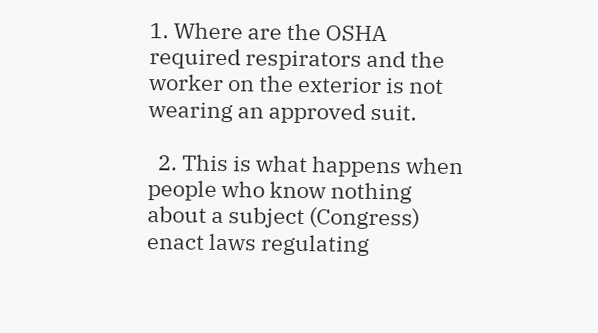1. Where are the OSHA required respirators and the worker on the exterior is not wearing an approved suit.

  2. This is what happens when people who know nothing about a subject (Congress) enact laws regulating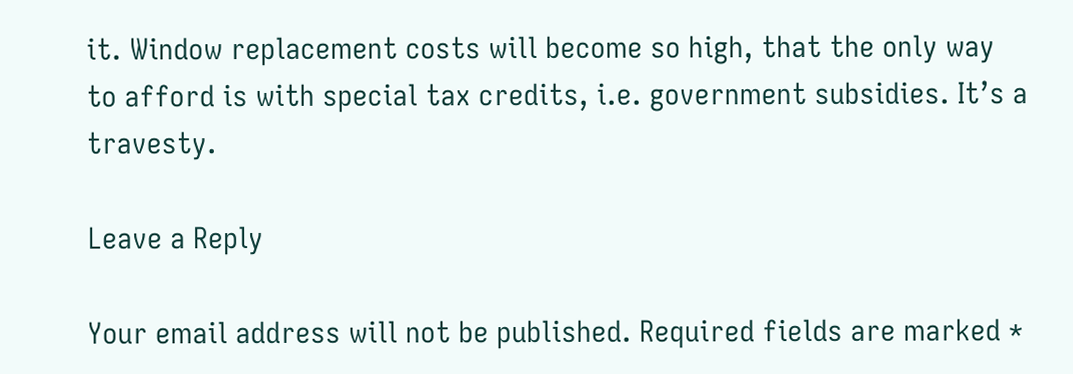it. Window replacement costs will become so high, that the only way to afford is with special tax credits, i.e. government subsidies. It’s a travesty.

Leave a Reply

Your email address will not be published. Required fields are marked *